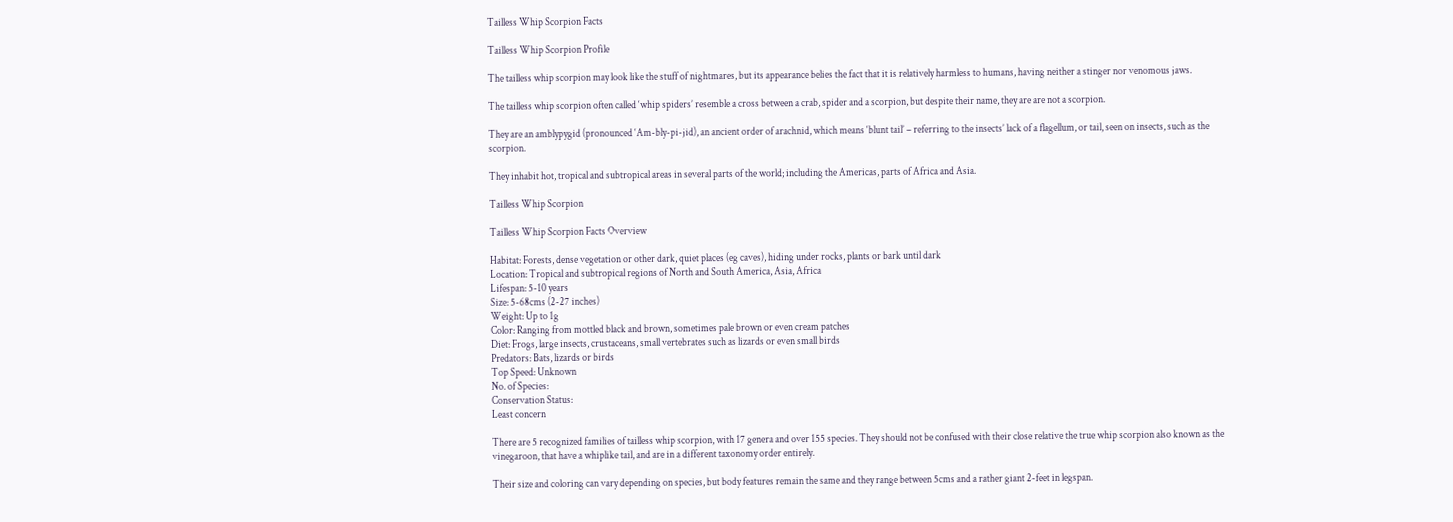Tailless Whip Scorpion Facts

Tailless Whip Scorpion Profile

The tailless whip scorpion may look like the stuff of nightmares, but its appearance belies the fact that it is relatively harmless to humans, having neither a stinger nor venomous jaws.

The tailless whip scorpion often called ‘whip spiders’ resemble a cross between a crab, spider and a scorpion, but despite their name, they are are not a scorpion.

They are an amblypygid (pronounced ‘Am-bly-pi-jid), an ancient order of arachnid, which means ‘blunt tail’ – referring to the insects’ lack of a flagellum, or tail, seen on insects, such as the scorpion.

They inhabit hot, tropical and subtropical areas in several parts of the world; including the Americas, parts of Africa and Asia.

Tailless Whip Scorpion

Tailless Whip Scorpion Facts Overview

Habitat: Forests, dense vegetation or other dark, quiet places (eg caves), hiding under rocks, plants or bark until dark
Location: Tropical and subtropical regions of North and South America, Asia, Africa
Lifespan: 5-10 years
Size: 5-68cms (2-27 inches)
Weight: Up to 1g
Color: Ranging from mottled black and brown, sometimes pale brown or even cream patches
Diet: Frogs, large insects, crustaceans, small vertebrates such as lizards or even small birds
Predators: Bats, lizards or birds
Top Speed: Unknown
No. of Species:
Conservation Status:
Least concern

There are 5 recognized families of tailless whip scorpion, with 17 genera and over 155 species. They should not be confused with their close relative the true whip scorpion also known as the vinegaroon, that have a whiplike tail, and are in a different taxonomy order entirely.

Their size and coloring can vary depending on species, but body features remain the same and they range between 5cms and a rather giant 2-feet in legspan.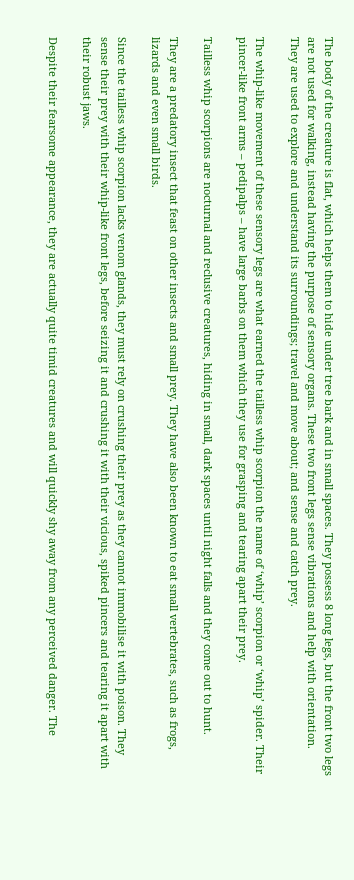The body of the creature is flat, which helps them to hide under tree bark and in small spaces. They possess 8 long legs, but the front two legs are not used for walking, instead having the purpose of sensory organs. These two front legs sense vibrations and help with orientation. They are used to explore and understand its surroundings; travel and move about; and sense and catch prey.

The whip-like movement of these sensory legs are what earned the tailless whip scorpion the name of ‘whip’ scorpion or ‘whip’ spider. Their pincer-like front arms – pedipalps – have large barbs on them which they use for grasping and tearing apart their prey.

Tailless whip scorpions are nocturnal and reclusive creatures, hiding in small, dark spaces until night falls and they come out to hunt.

They are a predatory insect that feast on other insects and small prey. They have also been known to eat small vertebrates, such as frogs, lizards and even small birds.

Since the tailless whip scorpion lacks venom glands, they must rely on crushing their prey as they cannot immobilise it with poison. They sense their prey with their whip-like front legs, before seizing it and crushing it with their vicious, spiked pincers and tearing it apart with their robust jaws.

Despite their fearsome appearance, they are actually quite timid creatures and will quickly shy away from any perceived danger. The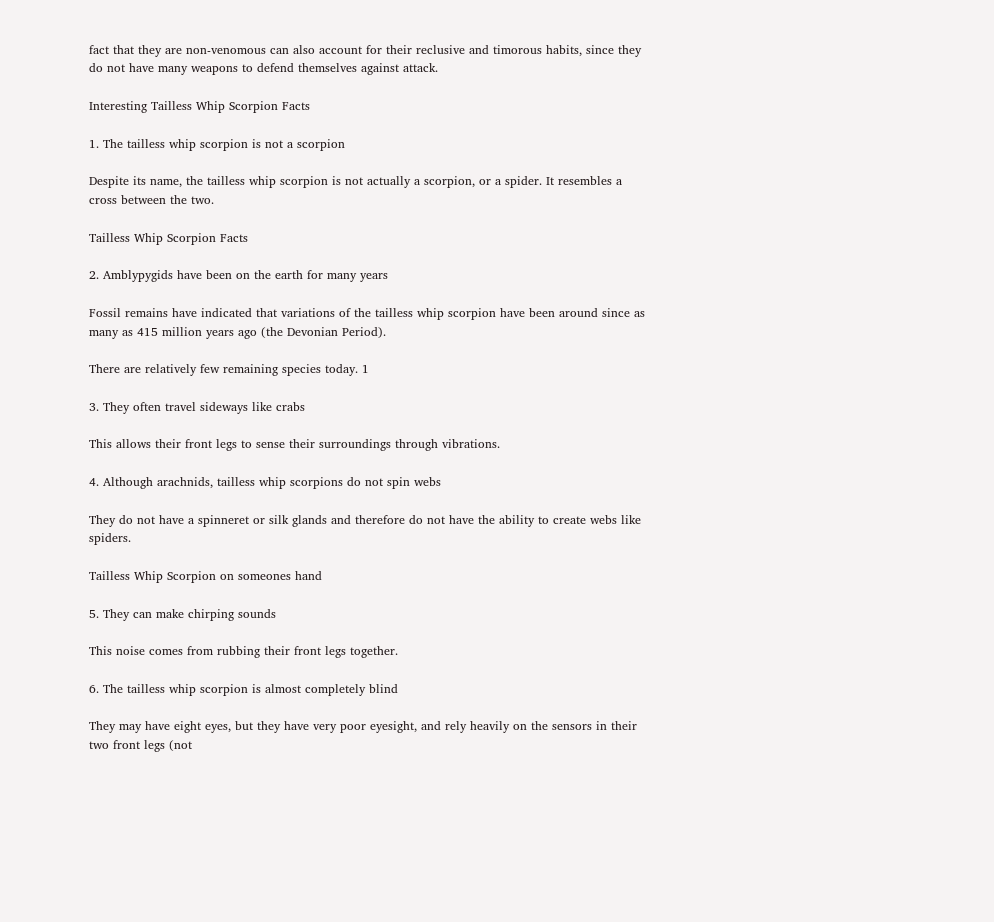fact that they are non-venomous can also account for their reclusive and timorous habits, since they do not have many weapons to defend themselves against attack.

Interesting Tailless Whip Scorpion Facts

1. The tailless whip scorpion is not a scorpion

Despite its name, the tailless whip scorpion is not actually a scorpion, or a spider. It resembles a cross between the two.

Tailless Whip Scorpion Facts

2. Amblypygids have been on the earth for many years

Fossil remains have indicated that variations of the tailless whip scorpion have been around since as many as 415 million years ago (the Devonian Period).

There are relatively few remaining species today. 1

3. They often travel sideways like crabs

This allows their front legs to sense their surroundings through vibrations.

4. Although arachnids, tailless whip scorpions do not spin webs

They do not have a spinneret or silk glands and therefore do not have the ability to create webs like spiders.

Tailless Whip Scorpion on someones hand

5. They can make chirping sounds

This noise comes from rubbing their front legs together.

6. The tailless whip scorpion is almost completely blind

They may have eight eyes, but they have very poor eyesight, and rely heavily on the sensors in their two front legs (not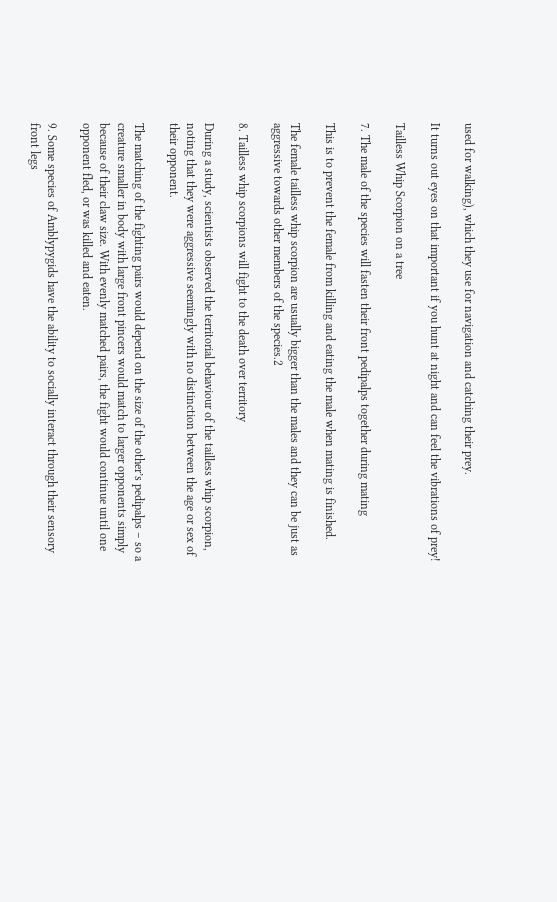used for walking), which they use for navigation and catching their prey.

It turns out eyes on that important if you hunt at night and can feel the vibrations of prey!

Tailless Whip Scorpion on a tree

7. The male of the species will fasten their front pedipalps together during mating

This is to prevent the female from killing and eating the male when mating is finished.

The female tailless whip scorpion are usually bigger than the males and they can be just as aggressive towards other members of the species.2

8. Tailless whip scorpions will fight to the death over territory

During a study, scientists observed the territorial behaviour of the tailless whip scorpion, noting that they were aggressive seemingly with no distinction between the age or sex of their opponent.

The matching of the fighting pairs would depend on the size of the other’s pedipalps – so a creature smaller in body with large front pincers would match to larger opponents simply because of their claw size. With evenly matched pairs, the fight would continue until one opponent fled, or was killed and eaten.

9. Some species of Amblypygids have the ability to socially interact through their sensory front legs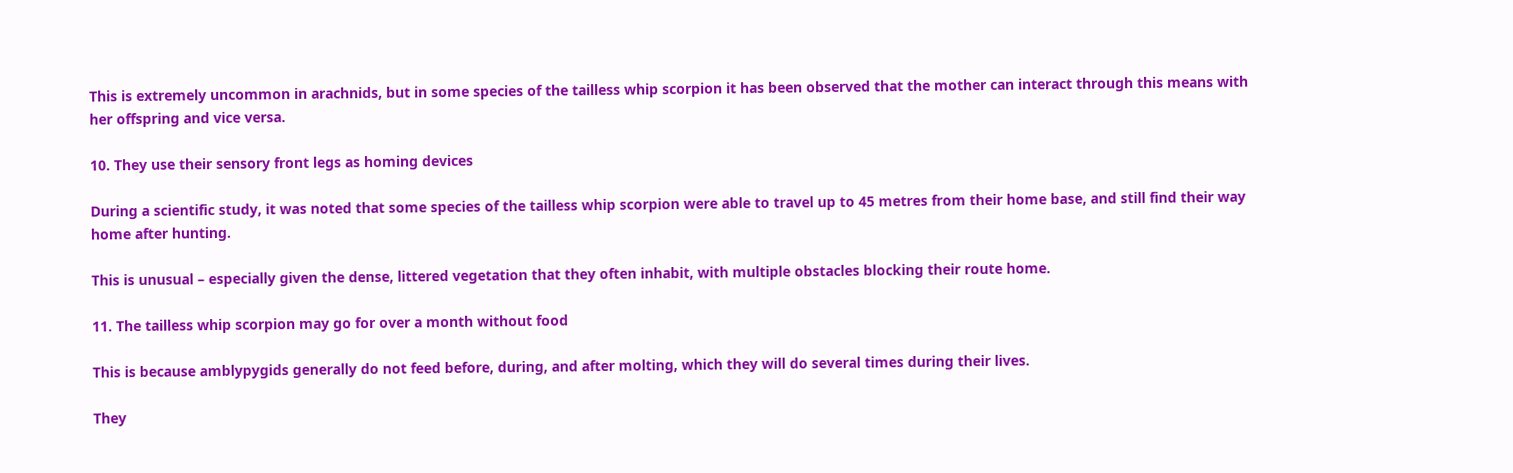This is extremely uncommon in arachnids, but in some species of the tailless whip scorpion it has been observed that the mother can interact through this means with her offspring and vice versa.

10. They use their sensory front legs as homing devices

During a scientific study, it was noted that some species of the tailless whip scorpion were able to travel up to 45 metres from their home base, and still find their way home after hunting.

This is unusual – especially given the dense, littered vegetation that they often inhabit, with multiple obstacles blocking their route home.

11. The tailless whip scorpion may go for over a month without food

This is because amblypygids generally do not feed before, during, and after molting, which they will do several times during their lives.

They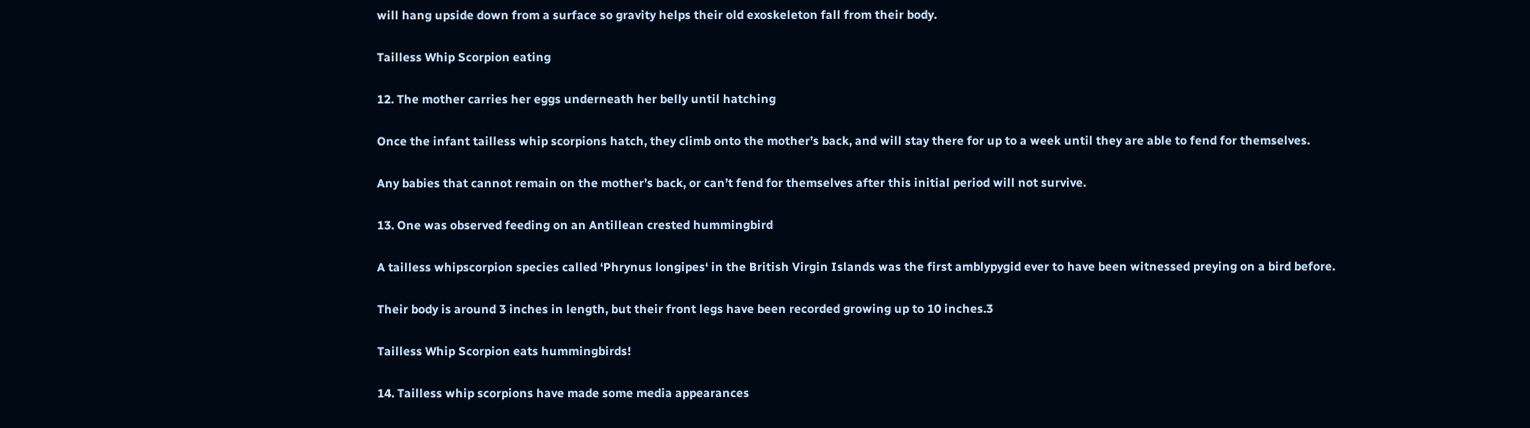will hang upside down from a surface so gravity helps their old exoskeleton fall from their body.

Tailless Whip Scorpion eating

12. The mother carries her eggs underneath her belly until hatching

Once the infant tailless whip scorpions hatch, they climb onto the mother’s back, and will stay there for up to a week until they are able to fend for themselves.

Any babies that cannot remain on the mother’s back, or can’t fend for themselves after this initial period will not survive.

13. One was observed feeding on an Antillean crested hummingbird

A tailless whipscorpion species called ‘Phrynus longipes‘ in the British Virgin Islands was the first amblypygid ever to have been witnessed preying on a bird before.

Their body is around 3 inches in length, but their front legs have been recorded growing up to 10 inches.3

Tailless Whip Scorpion eats hummingbirds!

14. Tailless whip scorpions have made some media appearances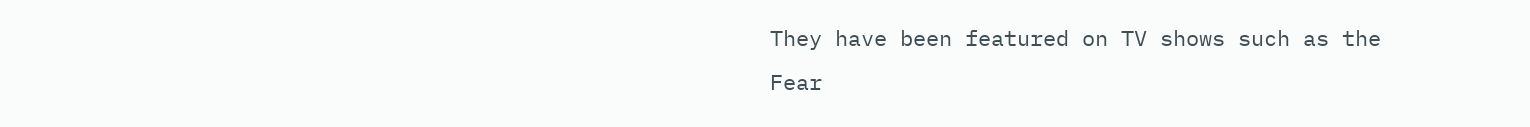They have been featured on TV shows such as the Fear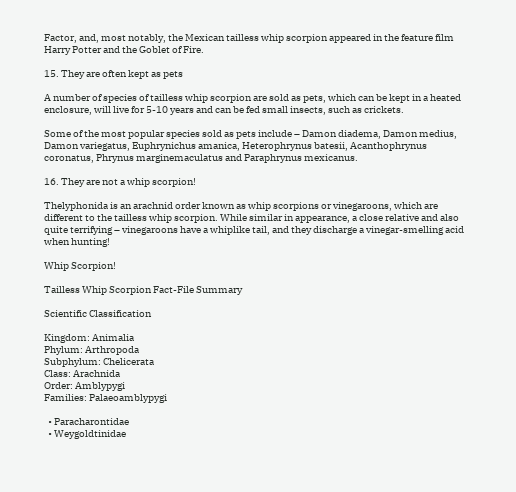Factor, and, most notably, the Mexican tailless whip scorpion appeared in the feature film Harry Potter and the Goblet of Fire.

15. They are often kept as pets

A number of species of tailless whip scorpion are sold as pets, which can be kept in a heated enclosure, will live for 5-10 years and can be fed small insects, such as crickets.

Some of the most popular species sold as pets include – Damon diadema, Damon medius, Damon variegatus, Euphrynichus amanica, Heterophrynus batesii, Acanthophrynus coronatus, Phrynus marginemaculatus and Paraphrynus mexicanus.

16. They are not a whip scorpion!

Thelyphonida is an arachnid order known as whip scorpions or vinegaroons, which are different to the tailless whip scorpion. While similar in appearance, a close relative and also quite terrifying – vinegaroons have a whiplike tail, and they discharge a vinegar-smelling acid when hunting!

Whip Scorpion!

Tailless Whip Scorpion Fact-File Summary

Scientific Classification

Kingdom: Animalia
Phylum: Arthropoda
Subphylum: Chelicerata
Class: Arachnida
Order: Amblypygi
Families: Palaeoamblypygi

  • Paracharontidae
  • Weygoldtinidae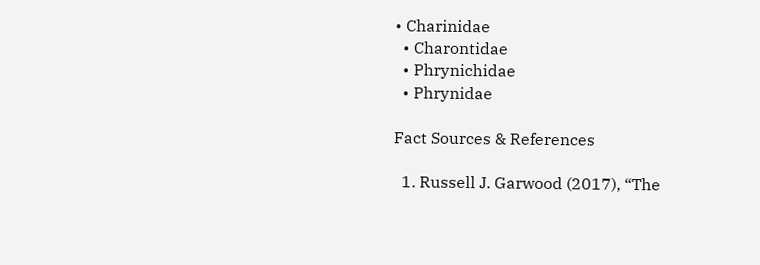• Charinidae
  • Charontidae
  • Phrynichidae
  • Phrynidae

Fact Sources & References

  1. Russell J. Garwood (2017), “The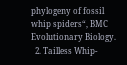phylogeny of fossil whip spiders“, BMC Evolutionary Biology.
  2. Tailless Whip-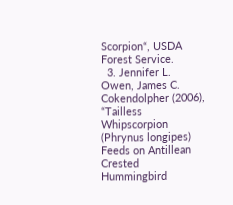Scorpion“, USDA Forest Service.
  3. Jennifer L. Owen, James C. Cokendolpher (2006), “Tailless Whipscorpion (Phrynus longipes) Feeds on Antillean Crested Hummingbird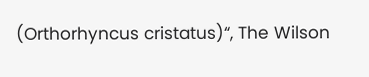(Orthorhyncus cristatus)“, The Wilson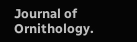Journal of Ornithology.